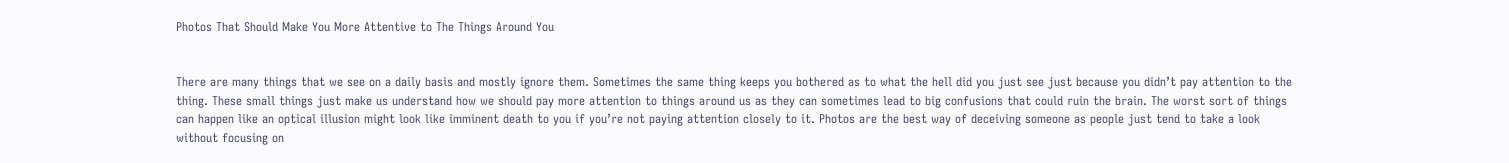Photos That Should Make You More Attentive to The Things Around You


There are many things that we see on a daily basis and mostly ignore them. Sometimes the same thing keeps you bothered as to what the hell did you just see just because you didn’t pay attention to the thing. These small things just make us understand how we should pay more attention to things around us as they can sometimes lead to big confusions that could ruin the brain. The worst sort of things can happen like an optical illusion might look like imminent death to you if you’re not paying attention closely to it. Photos are the best way of deceiving someone as people just tend to take a look without focusing on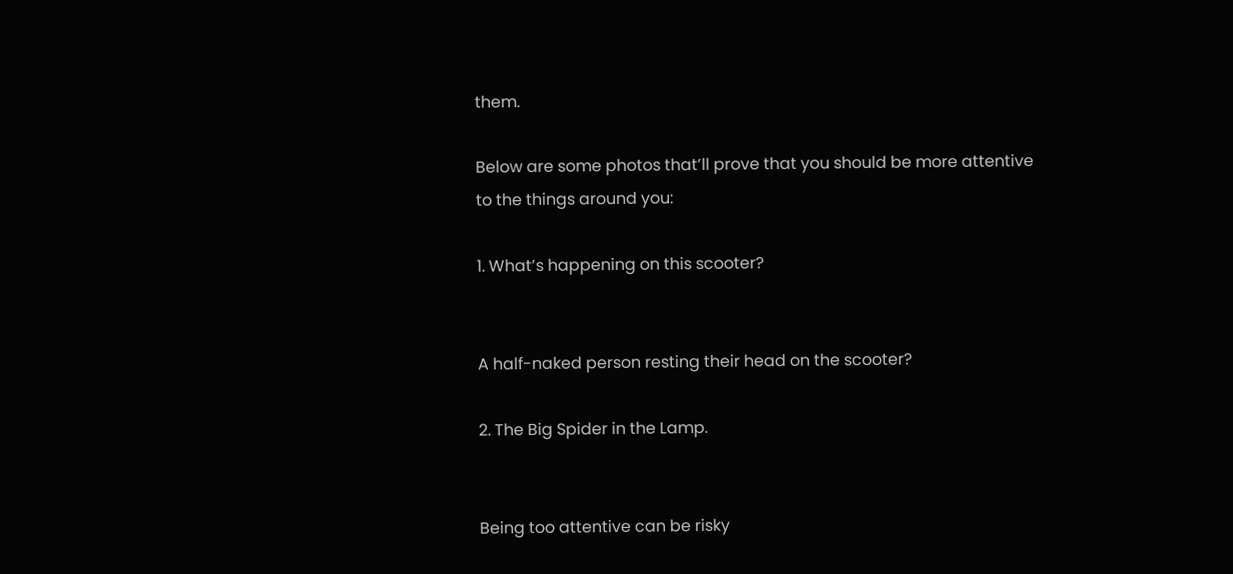them.

Below are some photos that’ll prove that you should be more attentive to the things around you:

1. What’s happening on this scooter?


A half-naked person resting their head on the scooter?

2. The Big Spider in the Lamp.


Being too attentive can be risky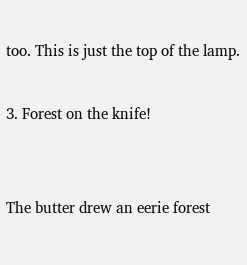too. This is just the top of the lamp.

3. Forest on the knife!


The butter drew an eerie forest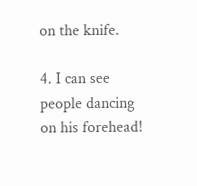on the knife.

4. I can see people dancing on his forehead!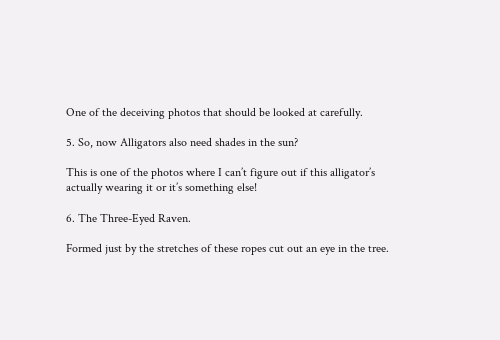One of the deceiving photos that should be looked at carefully.

5. So, now Alligators also need shades in the sun?

This is one of the photos where I can’t figure out if this alligator’s actually wearing it or it’s something else!

6. The Three-Eyed Raven.

Formed just by the stretches of these ropes cut out an eye in the tree.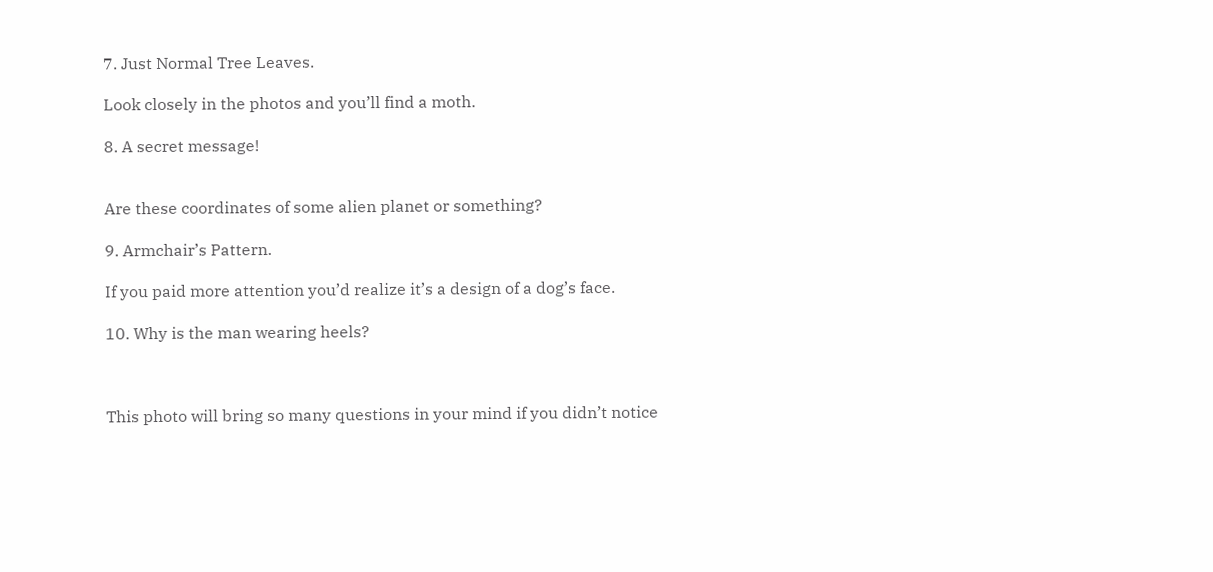7. Just Normal Tree Leaves.

Look closely in the photos and you’ll find a moth.

8. A secret message!


Are these coordinates of some alien planet or something?

9. Armchair’s Pattern.

If you paid more attention you’d realize it’s a design of a dog’s face.

10. Why is the man wearing heels?



This photo will bring so many questions in your mind if you didn’t notice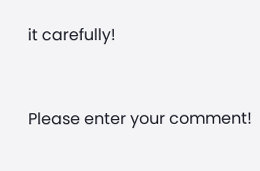it carefully!


Please enter your comment!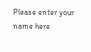Please enter your name here